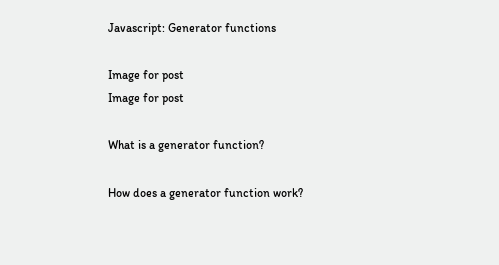Javascript: Generator functions

Image for post
Image for post

What is a generator function?

How does a generator function work?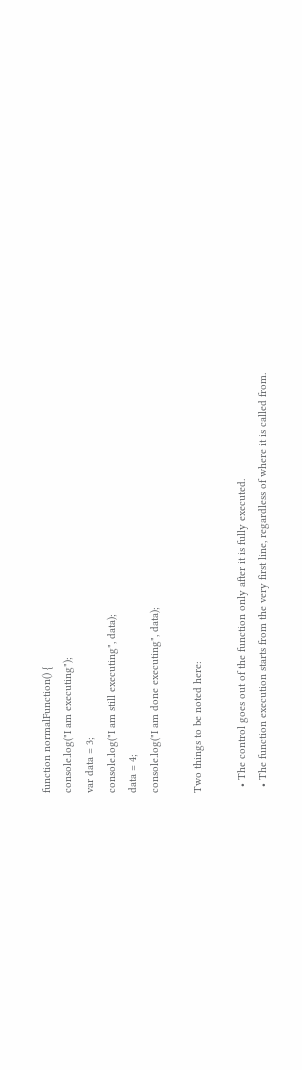function normalFunction() {
console.log("I am executing");
var data = 3;
console.log("I am still executing", data);
data = 4;
console.log("I am done executing", data);

Two things to be noted here:

  • The control goes out of the function only after it is fully executed.
  • The function execution starts from the very first line, regardless of where it is called from.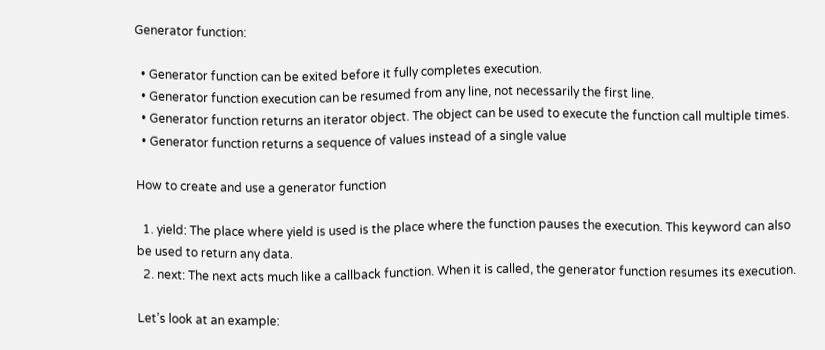Generator function:

  • Generator function can be exited before it fully completes execution.
  • Generator function execution can be resumed from any line, not necessarily the first line.
  • Generator function returns an iterator object. The object can be used to execute the function call multiple times.
  • Generator function returns a sequence of values instead of a single value

How to create and use a generator function

  1. yield: The place where yield is used is the place where the function pauses the execution. This keyword can also be used to return any data.
  2. next: The next acts much like a callback function. When it is called, the generator function resumes its execution.

Let’s look at an example: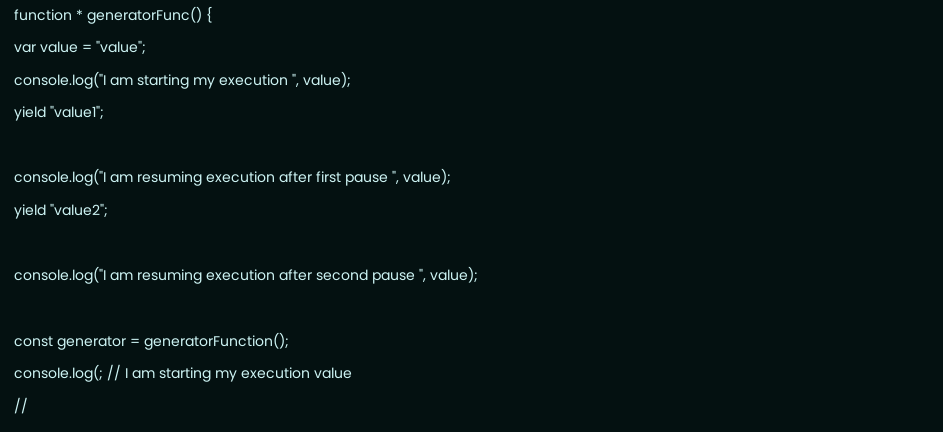function * generatorFunc() {
var value = "value";
console.log("I am starting my execution ", value);
yield "value1";

console.log("I am resuming execution after first pause ", value);
yield "value2";

console.log("I am resuming execution after second pause ", value);

const generator = generatorFunction();
console.log(; // I am starting my execution value
//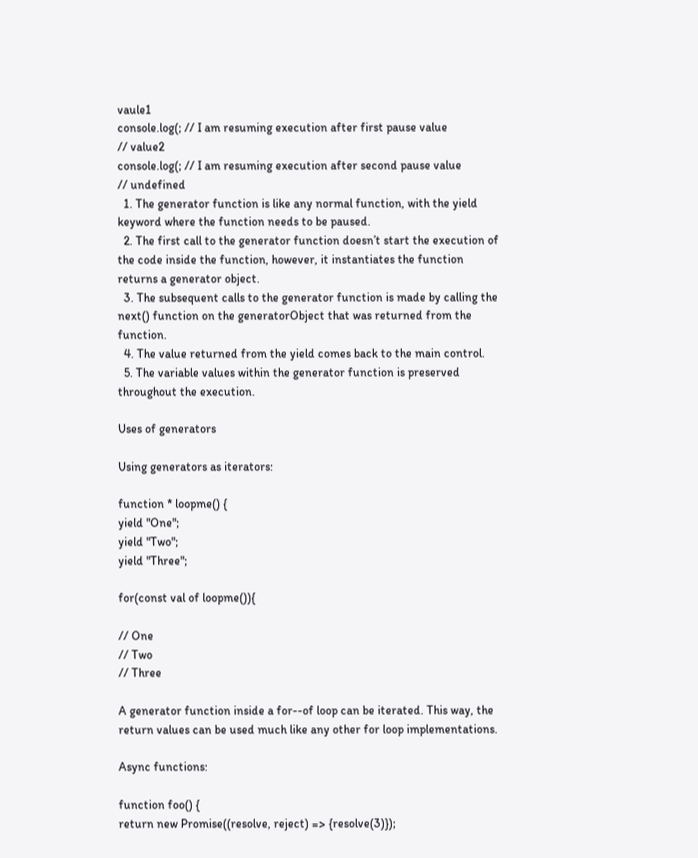vaule1
console.log(; // I am resuming execution after first pause value
// value2
console.log(; // I am resuming execution after second pause value
// undefined
  1. The generator function is like any normal function, with the yield keyword where the function needs to be paused.
  2. The first call to the generator function doesn’t start the execution of the code inside the function, however, it instantiates the function returns a generator object.
  3. The subsequent calls to the generator function is made by calling the next() function on the generatorObject that was returned from the function.
  4. The value returned from the yield comes back to the main control.
  5. The variable values within the generator function is preserved throughout the execution.

Uses of generators

Using generators as iterators:

function * loopme() {
yield "One";
yield "Two";
yield "Three";

for(const val of loopme()){

// One
// Two
// Three

A generator function inside a for--of loop can be iterated. This way, the return values can be used much like any other for loop implementations.

Async functions:

function foo() {
return new Promise((resolve, reject) => {resolve(3)});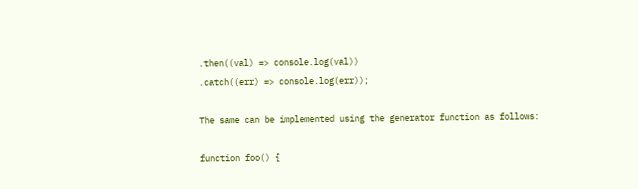.then((val) => console.log(val))
.catch((err) => console.log(err));

The same can be implemented using the generator function as follows:

function foo() {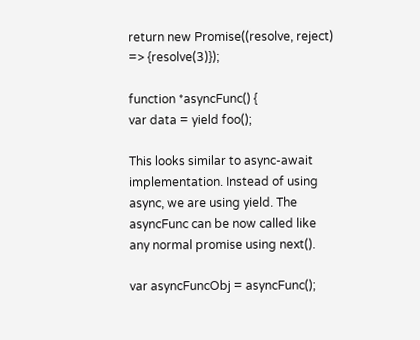return new Promise((resolve, reject) => {resolve(3)});

function *asyncFunc() {
var data = yield foo();

This looks similar to async-await implementation. Instead of using async, we are using yield. The asyncFunc can be now called like any normal promise using next().

var asyncFuncObj = asyncFunc();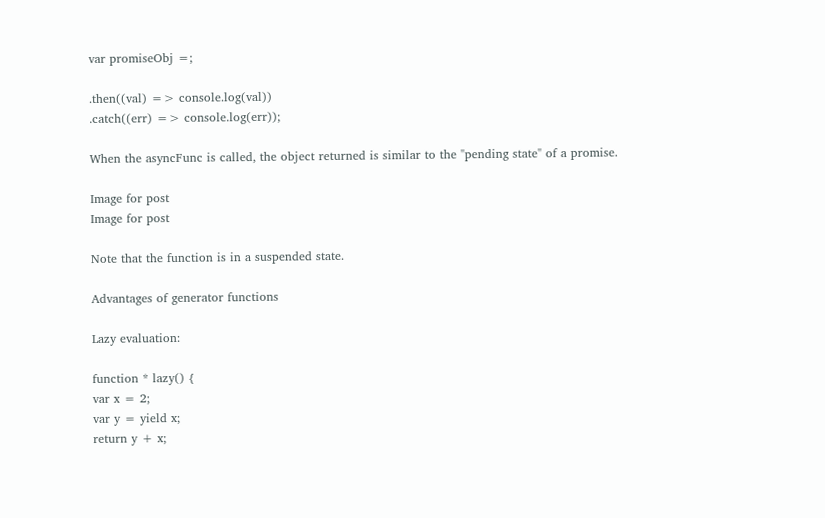var promiseObj =;

.then((val) => console.log(val))
.catch((err) => console.log(err));

When the asyncFunc is called, the object returned is similar to the "pending state" of a promise.

Image for post
Image for post

Note that the function is in a suspended state.

Advantages of generator functions

Lazy evaluation:

function * lazy() {
var x = 2;
var y = yield x;
return y + x;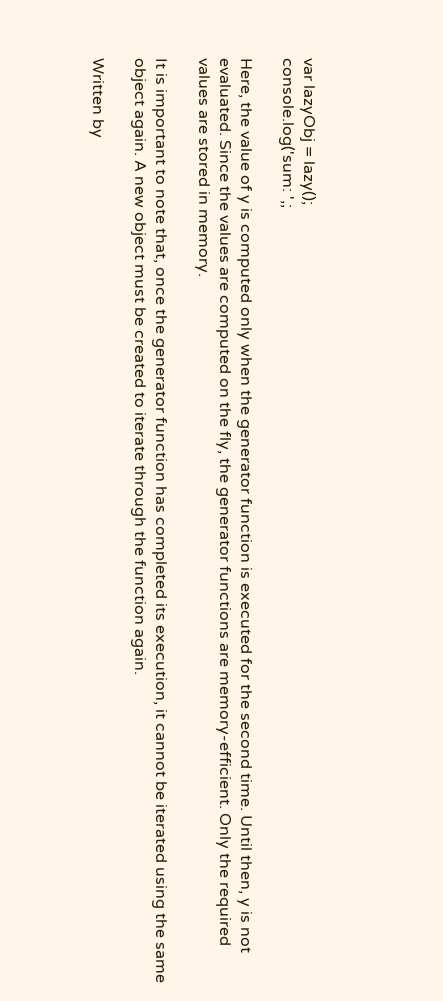var lazyObj = lazy();
console.log('sum: ',;

Here, the value of y is computed only when the generator function is executed for the second time. Until then, y is not evaluated. Since the values are computed on the fly, the generator functions are memory-efficient. Only the required values are stored in memory.

It is important to note that, once the generator function has completed its execution, it cannot be iterated using the same object again. A new object must be created to iterate through the function again.

Written by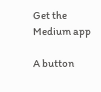Get the Medium app

A button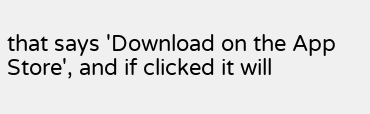that says 'Download on the App Store', and if clicked it will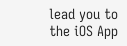lead you to the iOS App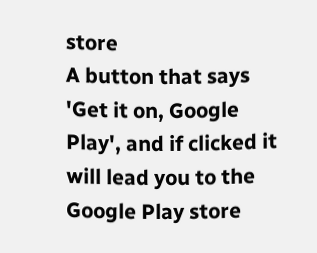store
A button that says 'Get it on, Google Play', and if clicked it will lead you to the Google Play store